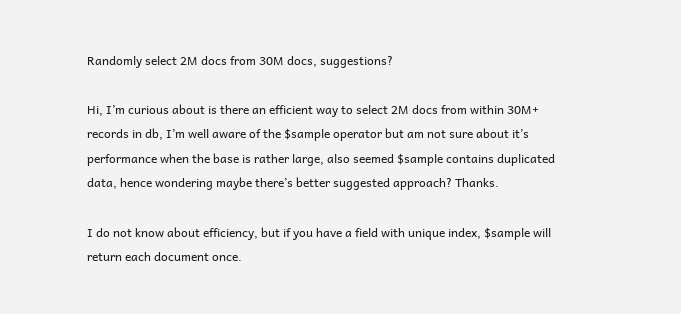Randomly select 2M docs from 30M docs, suggestions?

Hi, I’m curious about is there an efficient way to select 2M docs from within 30M+ records in db, I’m well aware of the $sample operator but am not sure about it’s performance when the base is rather large, also seemed $sample contains duplicated data, hence wondering maybe there’s better suggested approach? Thanks.

I do not know about efficiency, but if you have a field with unique index, $sample will return each document once.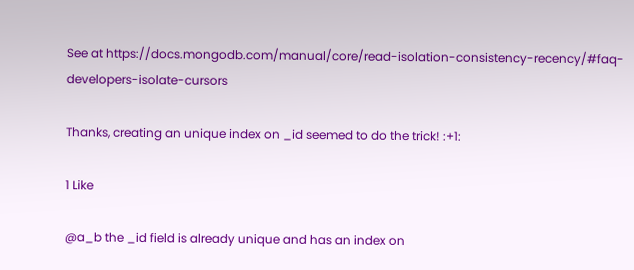See at https://docs.mongodb.com/manual/core/read-isolation-consistency-recency/#faq-developers-isolate-cursors

Thanks, creating an unique index on _id seemed to do the trick! :+1:

1 Like

@a_b the _id field is already unique and has an index on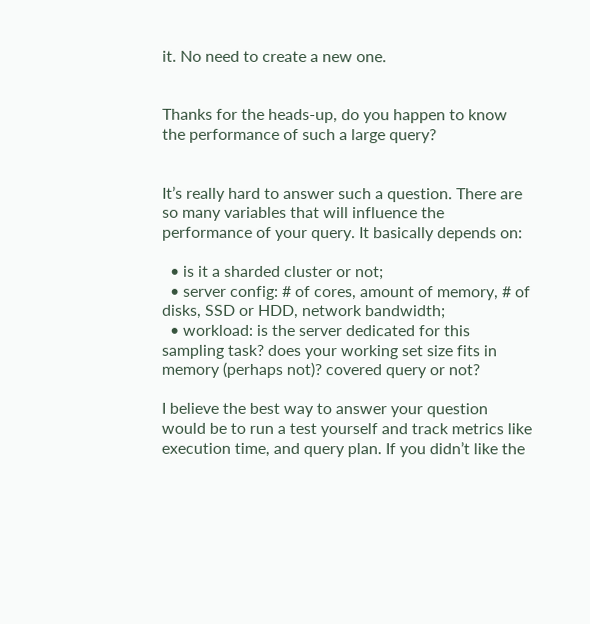it. No need to create a new one.


Thanks for the heads-up, do you happen to know the performance of such a large query?


It’s really hard to answer such a question. There are so many variables that will influence the performance of your query. It basically depends on:

  • is it a sharded cluster or not;
  • server config: # of cores, amount of memory, # of disks, SSD or HDD, network bandwidth;
  • workload: is the server dedicated for this sampling task? does your working set size fits in memory (perhaps not)? covered query or not?

I believe the best way to answer your question would be to run a test yourself and track metrics like execution time, and query plan. If you didn’t like the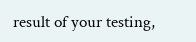result of your testing,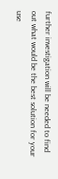further investigation will be needed to find out what would be the best solution for your use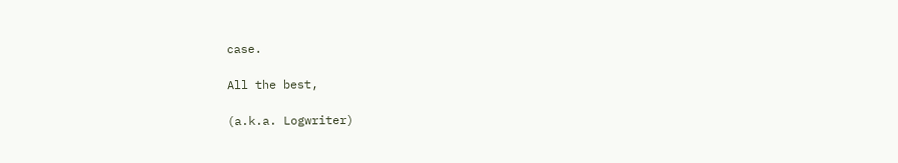case.

All the best,

(a.k.a. Logwriter)